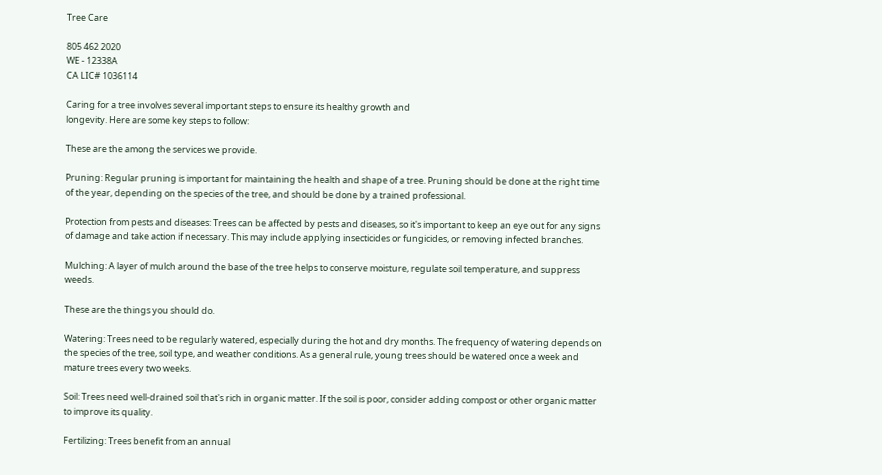Tree Care

805 462 2020
WE - 12338A
CA LIC# 1036114

Caring for a tree involves several important steps to ensure its healthy growth and
longevity. Here are some key steps to follow:

These are the among the services we provide.

Pruning: Regular pruning is important for maintaining the health and shape of a tree. Pruning should be done at the right time of the year, depending on the species of the tree, and should be done by a trained professional.

Protection from pests and diseases: Trees can be affected by pests and diseases, so it's important to keep an eye out for any signs of damage and take action if necessary. This may include applying insecticides or fungicides, or removing infected branches.

Mulching: A layer of mulch around the base of the tree helps to conserve moisture, regulate soil temperature, and suppress weeds.

These are the things you should do.

Watering: Trees need to be regularly watered, especially during the hot and dry months. The frequency of watering depends on the species of the tree, soil type, and weather conditions. As a general rule, young trees should be watered once a week and mature trees every two weeks.

Soil: Trees need well-drained soil that's rich in organic matter. If the soil is poor, consider adding compost or other organic matter to improve its quality.

Fertilizing: Trees benefit from an annual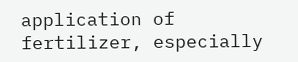application of fertilizer, especially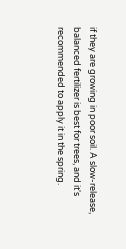if they are growing in poor soil. A slow-release, balanced fertilizer is best for trees, and it's recommended to apply it in the spring.